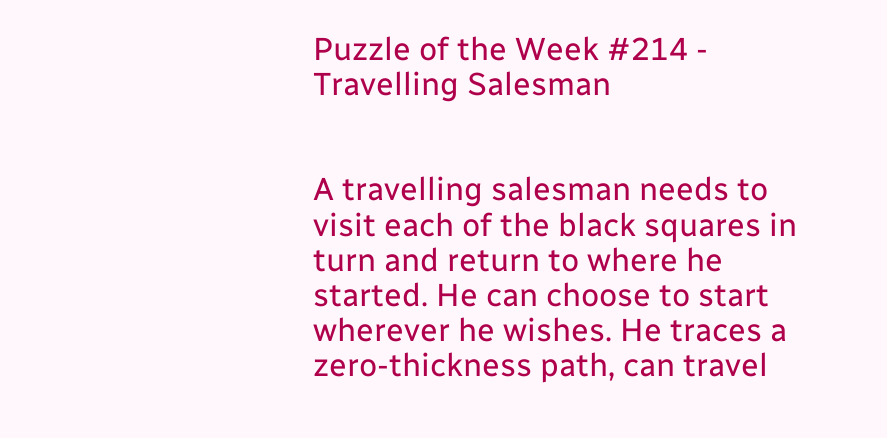Puzzle of the Week #214 - Travelling Salesman


A travelling salesman needs to visit each of the black squares in turn and return to where he started. He can choose to start wherever he wishes. He traces a zero-thickness path, can travel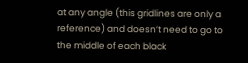at any angle (this gridlines are only a reference) and doesn’t need to go to the middle of each black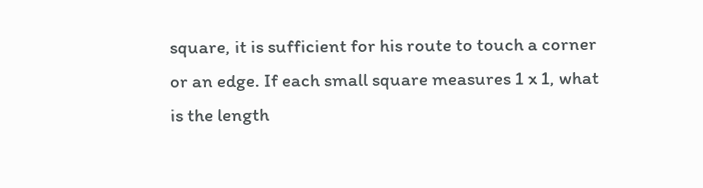square, it is sufficient for his route to touch a corner or an edge. If each small square measures 1 x 1, what is the length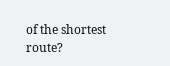of the shortest route?